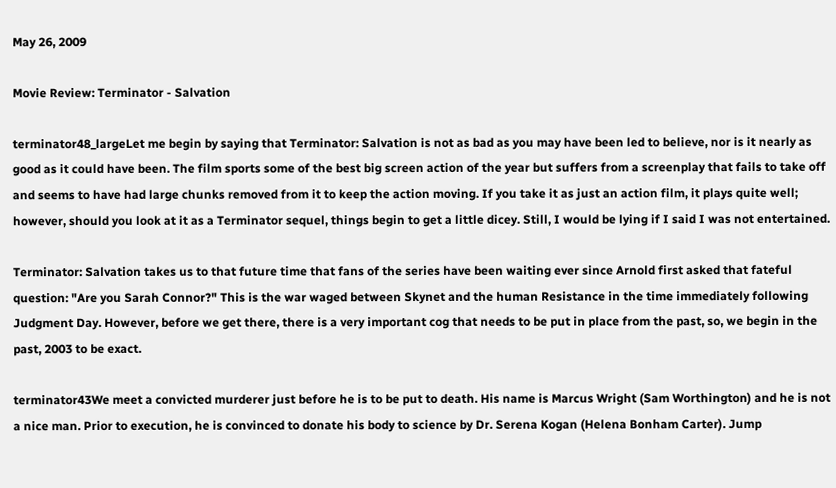May 26, 2009

Movie Review: Terminator - Salvation

terminator48_largeLet me begin by saying that Terminator: Salvation is not as bad as you may have been led to believe, nor is it nearly as good as it could have been. The film sports some of the best big screen action of the year but suffers from a screenplay that fails to take off and seems to have had large chunks removed from it to keep the action moving. If you take it as just an action film, it plays quite well; however, should you look at it as a Terminator sequel, things begin to get a little dicey. Still, I would be lying if I said I was not entertained.

Terminator: Salvation takes us to that future time that fans of the series have been waiting ever since Arnold first asked that fateful question: "Are you Sarah Connor?" This is the war waged between Skynet and the human Resistance in the time immediately following Judgment Day. However, before we get there, there is a very important cog that needs to be put in place from the past, so, we begin in the past, 2003 to be exact.

terminator43We meet a convicted murderer just before he is to be put to death. His name is Marcus Wright (Sam Worthington) and he is not a nice man. Prior to execution, he is convinced to donate his body to science by Dr. Serena Kogan (Helena Bonham Carter). Jump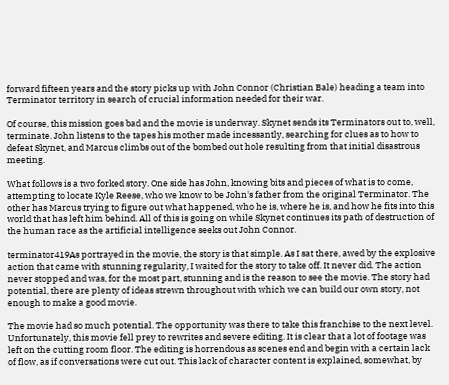forward fifteen years and the story picks up with John Connor (Christian Bale) heading a team into Terminator territory in search of crucial information needed for their war.

Of course, this mission goes bad and the movie is underway. Skynet sends its Terminators out to, well, terminate. John listens to the tapes his mother made incessantly, searching for clues as to how to defeat Skynet, and Marcus climbs out of the bombed out hole resulting from that initial disastrous meeting.

What follows is a two forked story. One side has John, knowing bits and pieces of what is to come, attempting to locate Kyle Reese, who we know to be John's father from the original Terminator. The other has Marcus trying to figure out what happened, who he is, where he is, and how he fits into this world that has left him behind. All of this is going on while Skynet continues its path of destruction of the human race as the artificial intelligence seeks out John Connor.

terminator419As portrayed in the movie, the story is that simple. As I sat there, awed by the explosive action that came with stunning regularity, I waited for the story to take off. It never did. The action never stopped and was, for the most part, stunning and is the reason to see the movie. The story had potential, there are plenty of ideas strewn throughout with which we can build our own story, not enough to make a good movie.

The movie had so much potential. The opportunity was there to take this franchise to the next level. Unfortunately, this movie fell prey to rewrites and severe editing. It is clear that a lot of footage was left on the cutting room floor. The editing is horrendous as scenes end and begin with a certain lack of flow, as if conversations were cut out. This lack of character content is explained, somewhat, by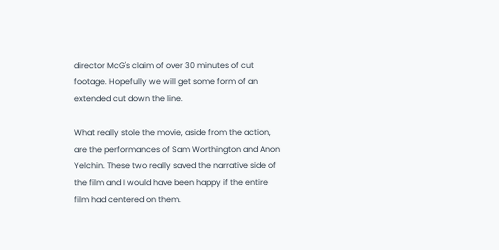director McG's claim of over 30 minutes of cut footage. Hopefully we will get some form of an extended cut down the line.

What really stole the movie, aside from the action, are the performances of Sam Worthington and Anon Yelchin. These two really saved the narrative side of the film and I would have been happy if the entire film had centered on them.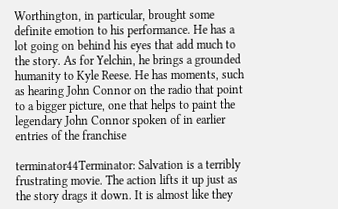Worthington, in particular, brought some definite emotion to his performance. He has a lot going on behind his eyes that add much to the story. As for Yelchin, he brings a grounded humanity to Kyle Reese. He has moments, such as hearing John Connor on the radio that point to a bigger picture, one that helps to paint the legendary John Connor spoken of in earlier entries of the franchise

terminator44Terminator: Salvation is a terribly frustrating movie. The action lifts it up just as the story drags it down. It is almost like they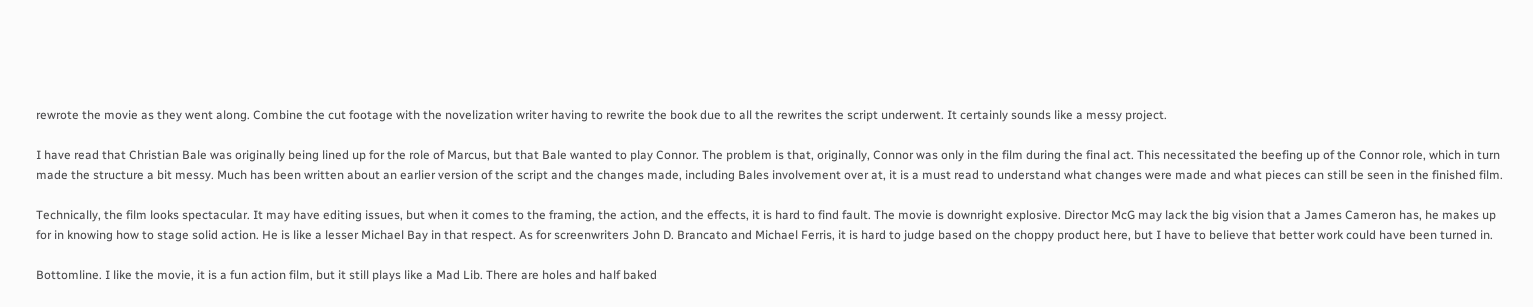rewrote the movie as they went along. Combine the cut footage with the novelization writer having to rewrite the book due to all the rewrites the script underwent. It certainly sounds like a messy project.

I have read that Christian Bale was originally being lined up for the role of Marcus, but that Bale wanted to play Connor. The problem is that, originally, Connor was only in the film during the final act. This necessitated the beefing up of the Connor role, which in turn made the structure a bit messy. Much has been written about an earlier version of the script and the changes made, including Bales involvement over at, it is a must read to understand what changes were made and what pieces can still be seen in the finished film.

Technically, the film looks spectacular. It may have editing issues, but when it comes to the framing, the action, and the effects, it is hard to find fault. The movie is downright explosive. Director McG may lack the big vision that a James Cameron has, he makes up for in knowing how to stage solid action. He is like a lesser Michael Bay in that respect. As for screenwriters John D. Brancato and Michael Ferris, it is hard to judge based on the choppy product here, but I have to believe that better work could have been turned in.

Bottomline. I like the movie, it is a fun action film, but it still plays like a Mad Lib. There are holes and half baked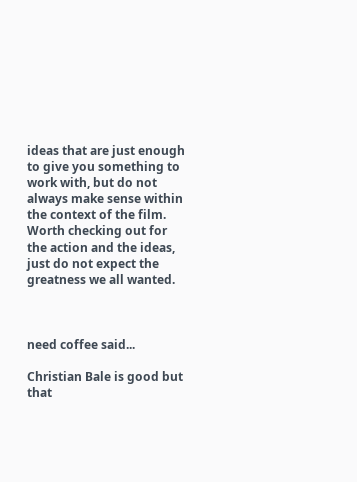ideas that are just enough to give you something to work with, but do not always make sense within the context of the film. Worth checking out for the action and the ideas, just do not expect the greatness we all wanted.



need coffee said...

Christian Bale is good but that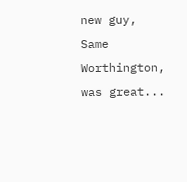new guy, Same Worthington, was great...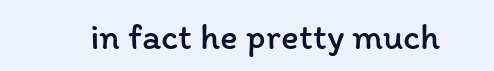in fact he pretty much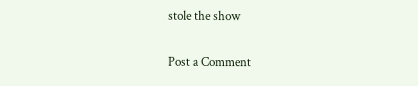stole the show

Post a Comment